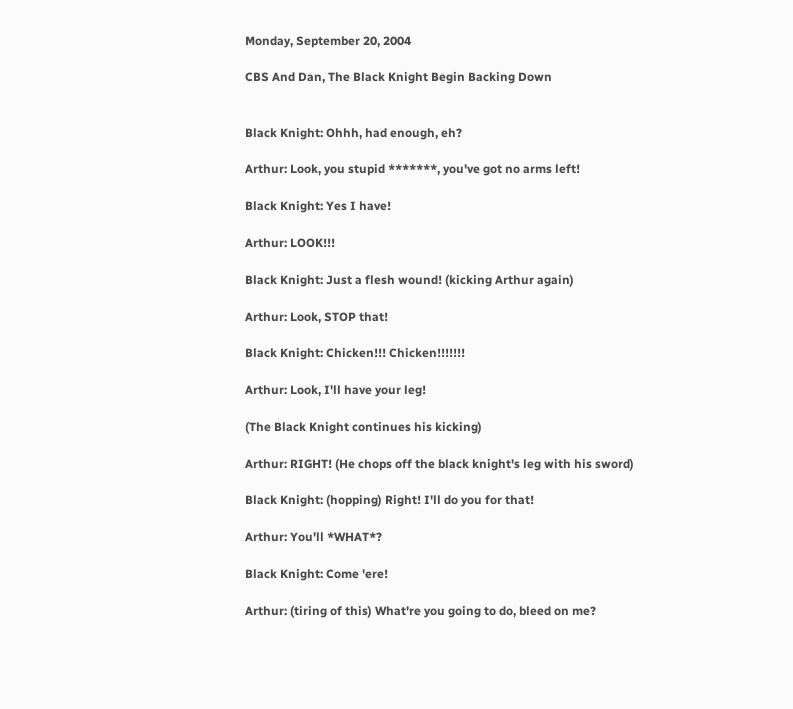Monday, September 20, 2004

CBS And Dan, The Black Knight Begin Backing Down


Black Knight: Ohhh, had enough, eh?

Arthur: Look, you stupid *******, you've got no arms left!

Black Knight: Yes I have!

Arthur: LOOK!!!

Black Knight: Just a flesh wound! (kicking Arthur again)

Arthur: Look, STOP that!

Black Knight: Chicken!!! Chicken!!!!!!!

Arthur: Look, I'll have your leg!

(The Black Knight continues his kicking)

Arthur: RIGHT! (He chops off the black knight's leg with his sword)

Black Knight: (hopping) Right! I'll do you for that!

Arthur: You'll *WHAT*?

Black Knight: Come 'ere!

Arthur: (tiring of this) What're you going to do, bleed on me?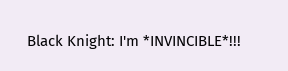Black Knight: I'm *INVINCIBLE*!!!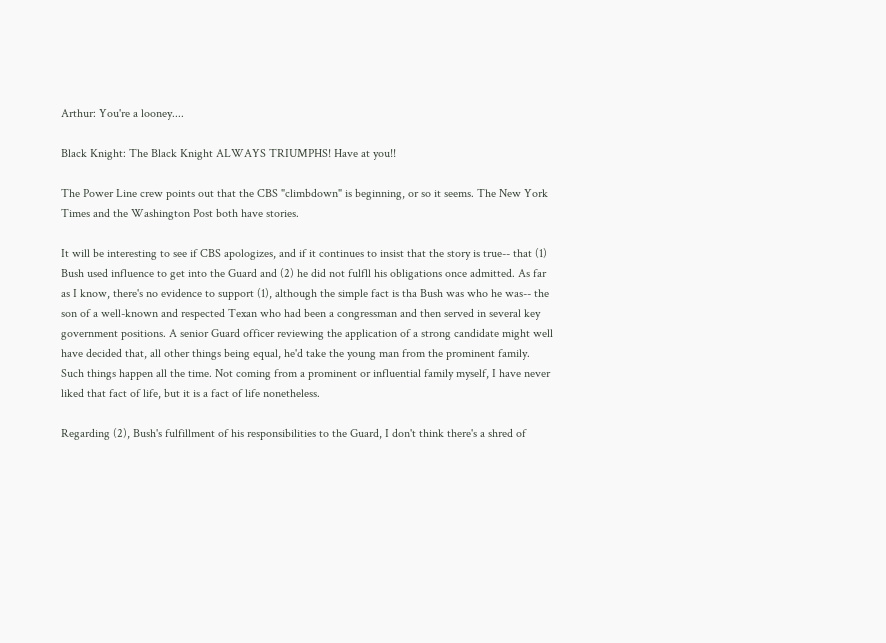Arthur: You're a looney....

Black Knight: The Black Knight ALWAYS TRIUMPHS! Have at you!!

The Power Line crew points out that the CBS "climbdown" is beginning, or so it seems. The New York Times and the Washington Post both have stories.

It will be interesting to see if CBS apologizes, and if it continues to insist that the story is true-- that (1) Bush used influence to get into the Guard and (2) he did not fulfll his obligations once admitted. As far as I know, there's no evidence to support (1), although the simple fact is tha Bush was who he was-- the son of a well-known and respected Texan who had been a congressman and then served in several key government positions. A senior Guard officer reviewing the application of a strong candidate might well have decided that, all other things being equal, he'd take the young man from the prominent family. Such things happen all the time. Not coming from a prominent or influential family myself, I have never liked that fact of life, but it is a fact of life nonetheless.

Regarding (2), Bush's fulfillment of his responsibilities to the Guard, I don't think there's a shred of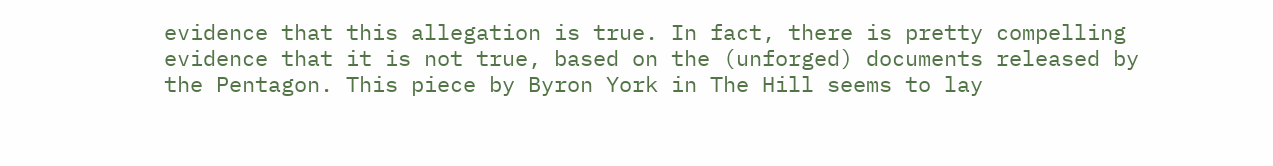evidence that this allegation is true. In fact, there is pretty compelling evidence that it is not true, based on the (unforged) documents released by the Pentagon. This piece by Byron York in The Hill seems to lay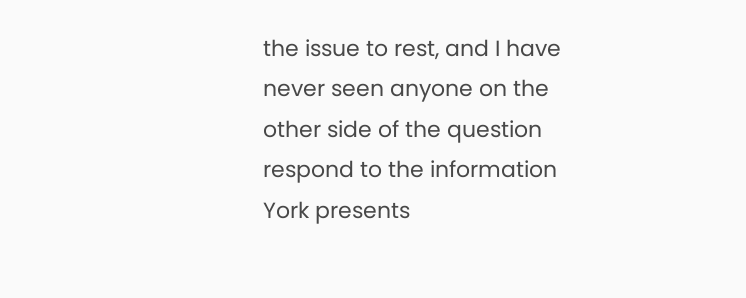the issue to rest, and I have never seen anyone on the other side of the question respond to the information York presents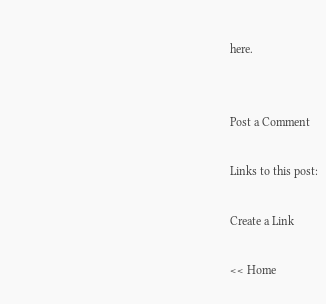here.


Post a Comment

Links to this post:

Create a Link

<< Home